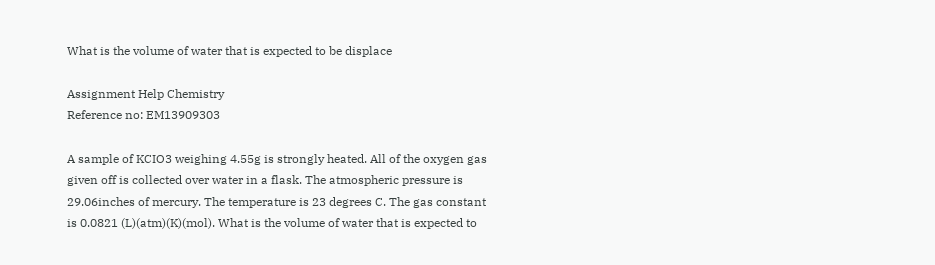What is the volume of water that is expected to be displace

Assignment Help Chemistry
Reference no: EM13909303

A sample of KCIO3 weighing 4.55g is strongly heated. All of the oxygen gas given off is collected over water in a flask. The atmospheric pressure is 29.06inches of mercury. The temperature is 23 degrees C. The gas constant is 0.0821 (L)(atm)(K)(mol). What is the volume of water that is expected to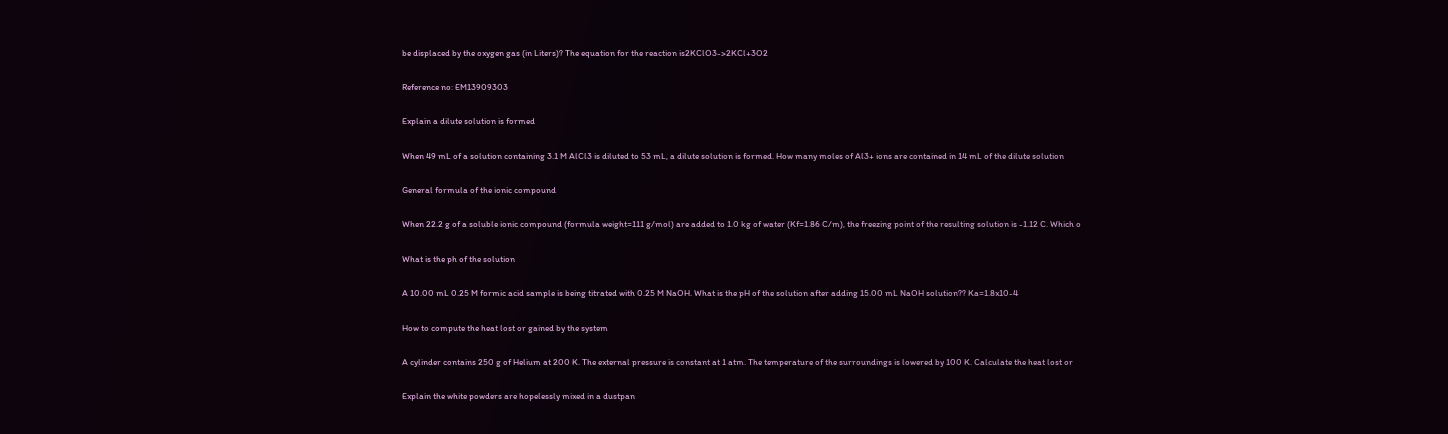be displaced by the oxygen gas (in Liters)? The equation for the reaction is2KClO3->2KCl+3O2

Reference no: EM13909303

Explain a dilute solution is formed

When 49 mL of a solution containing 3.1 M AlCl3 is diluted to 53 mL, a dilute solution is formed. How many moles of Al3+ ions are contained in 14 mL of the dilute solution

General formula of the ionic compound

When 22.2 g of a soluble ionic compound (formula weight=111 g/mol) are added to 1.0 kg of water (Kf=1.86 C/m), the freezing point of the resulting solution is -1.12 C. Which o

What is the ph of the solution

A 10.00 mL 0.25 M formic acid sample is being titrated with 0.25 M NaOH. What is the pH of the solution after adding 15.00 mL NaOH solution?? Ka=1.8x10-4

How to compute the heat lost or gained by the system

A cylinder contains 250 g of Helium at 200 K. The external pressure is constant at 1 atm. The temperature of the surroundings is lowered by 100 K. Calculate the heat lost or

Explain the white powders are hopelessly mixed in a dustpan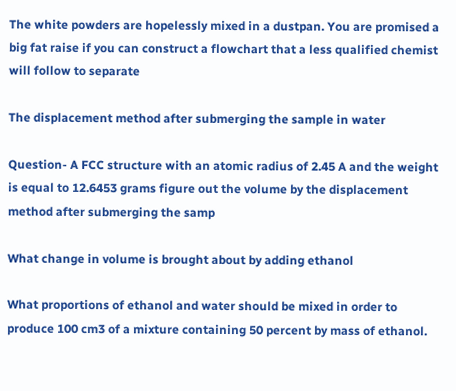The white powders are hopelessly mixed in a dustpan. You are promised a big fat raise if you can construct a flowchart that a less qualified chemist will follow to separate

The displacement method after submerging the sample in water

Question- A FCC structure with an atomic radius of 2.45 A and the weight is equal to 12.6453 grams figure out the volume by the displacement method after submerging the samp

What change in volume is brought about by adding ethanol

What proportions of ethanol and water should be mixed in order to produce 100 cm3 of a mixture containing 50 percent by mass of ethanol.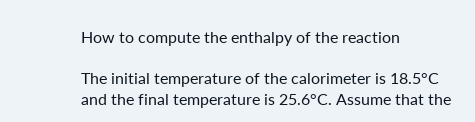How to compute the enthalpy of the reaction

The initial temperature of the calorimeter is 18.5°C and the final temperature is 25.6°C. Assume that the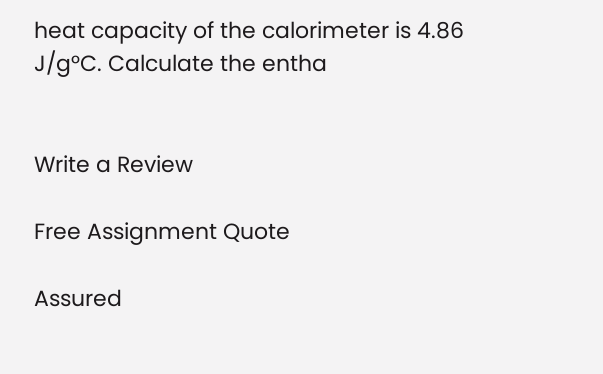heat capacity of the calorimeter is 4.86 J/g°C. Calculate the entha


Write a Review

Free Assignment Quote

Assured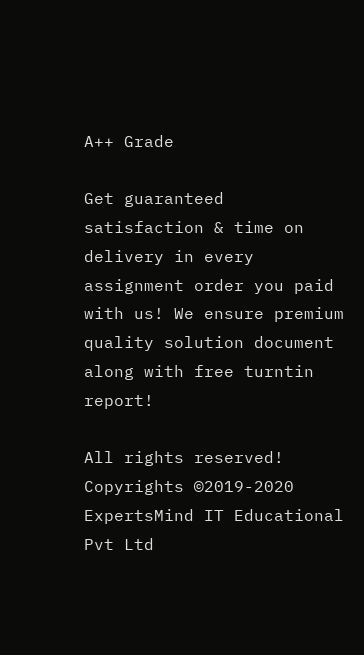A++ Grade

Get guaranteed satisfaction & time on delivery in every assignment order you paid with us! We ensure premium quality solution document along with free turntin report!

All rights reserved! Copyrights ©2019-2020 ExpertsMind IT Educational Pvt Ltd